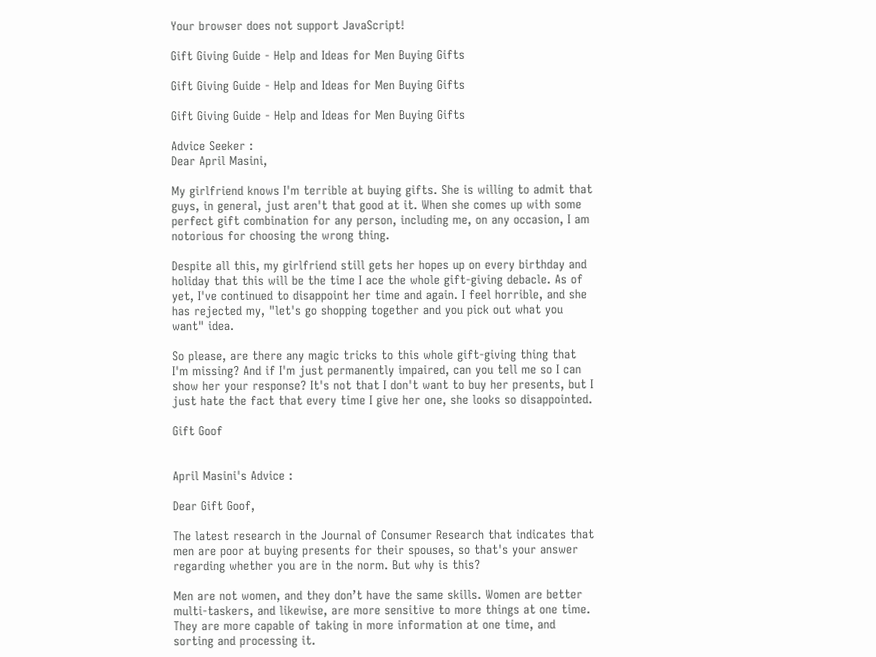Your browser does not support JavaScript!

Gift Giving Guide - Help and Ideas for Men Buying Gifts

Gift Giving Guide - Help and Ideas for Men Buying Gifts

Gift Giving Guide - Help and Ideas for Men Buying Gifts

Advice Seeker :
Dear April Masini,

My girlfriend knows I'm terrible at buying gifts. She is willing to admit that guys, in general, just aren't that good at it. When she comes up with some perfect gift combination for any person, including me, on any occasion, I am notorious for choosing the wrong thing.

Despite all this, my girlfriend still gets her hopes up on every birthday and holiday that this will be the time I ace the whole gift-giving debacle. As of yet, I've continued to disappoint her time and again. I feel horrible, and she has rejected my, "let's go shopping together and you pick out what you want" idea.

So please, are there any magic tricks to this whole gift-giving thing that I'm missing? And if I'm just permanently impaired, can you tell me so I can show her your response? It's not that I don't want to buy her presents, but I just hate the fact that every time I give her one, she looks so disappointed.

Gift Goof


April Masini's Advice :

Dear Gift Goof,

The latest research in the Journal of Consumer Research that indicates that men are poor at buying presents for their spouses, so that's your answer regarding whether you are in the norm. But why is this?

Men are not women, and they don’t have the same skills. Women are better multi-taskers, and likewise, are more sensitive to more things at one time. They are more capable of taking in more information at one time, and sorting and processing it.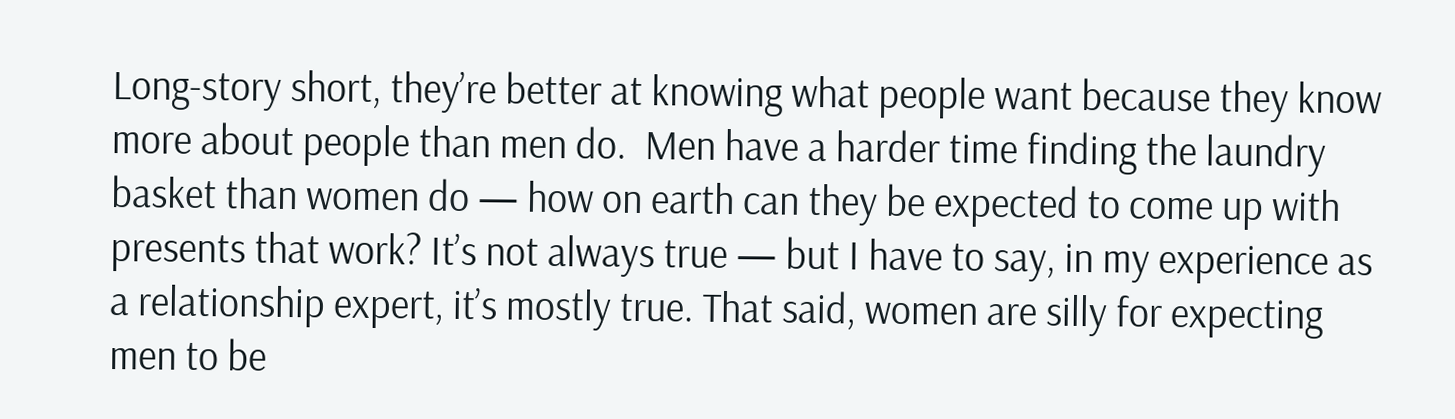Long-story short, they’re better at knowing what people want because they know more about people than men do.  Men have a harder time finding the laundry basket than women do — how on earth can they be expected to come up with presents that work? It’s not always true — but I have to say, in my experience as a relationship expert, it’s mostly true. That said, women are silly for expecting men to be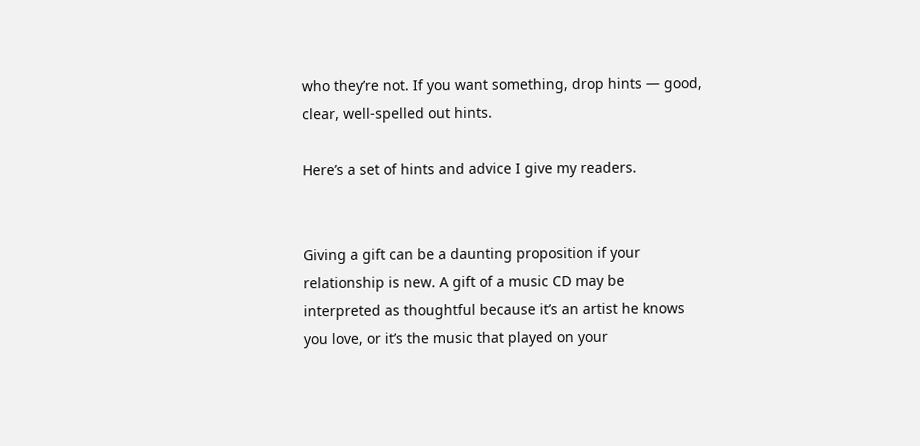who they’re not. If you want something, drop hints — good, clear, well-spelled out hints.

Here’s a set of hints and advice I give my readers.


Giving a gift can be a daunting proposition if your relationship is new. A gift of a music CD may be interpreted as thoughtful because it’s an artist he knows you love, or it’s the music that played on your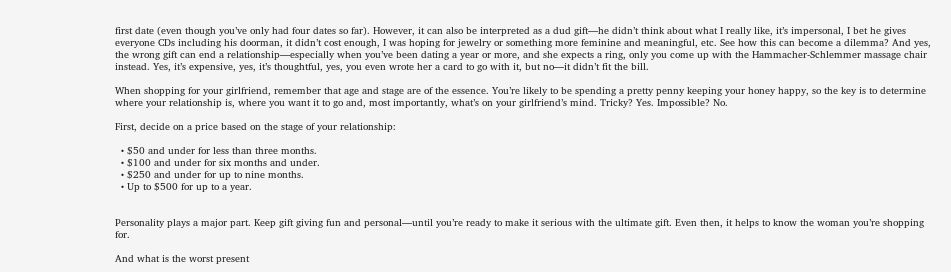first date (even though you’ve only had four dates so far). However, it can also be interpreted as a dud gift—he didn’t think about what I really like, it’s impersonal, I bet he gives everyone CDs including his doorman, it didn’t cost enough, I was hoping for jewelry or something more feminine and meaningful, etc. See how this can become a dilemma? And yes, the wrong gift can end a relationship—especially when you’ve been dating a year or more, and she expects a ring, only you come up with the Hammacher-Schlemmer massage chair instead. Yes, it’s expensive, yes, it’s thoughtful, yes, you even wrote her a card to go with it, but no—it didn’t fit the bill.

When shopping for your girlfriend, remember that age and stage are of the essence. You’re likely to be spending a pretty penny keeping your honey happy, so the key is to determine where your relationship is, where you want it to go and, most importantly, what’s on your girlfriend’s mind. Tricky? Yes. Impossible? No.

First, decide on a price based on the stage of your relationship:

  • $50 and under for less than three months.
  • $100 and under for six months and under.
  • $250 and under for up to nine months.
  • Up to $500 for up to a year.


Personality plays a major part. Keep gift giving fun and personal—until you’re ready to make it serious with the ultimate gift. Even then, it helps to know the woman you’re shopping for.

And what is the worst present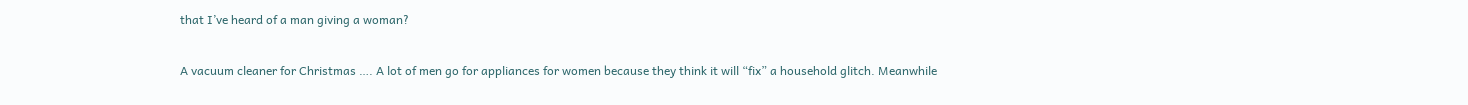that I’ve heard of a man giving a woman?

A vacuum cleaner for Christmas …. A lot of men go for appliances for women because they think it will “fix” a household glitch. Meanwhile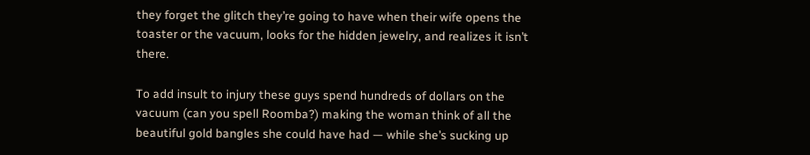they forget the glitch they’re going to have when their wife opens the toaster or the vacuum, looks for the hidden jewelry, and realizes it isn’t there.

To add insult to injury these guys spend hundreds of dollars on the vacuum (can you spell Roomba?) making the woman think of all the beautiful gold bangles she could have had — while she’s sucking up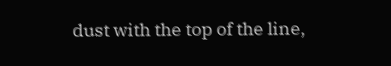dust with the top of the line,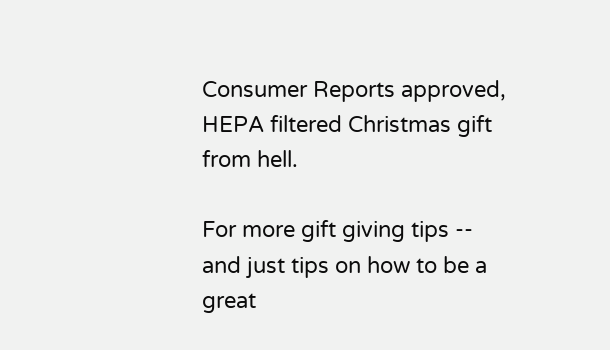Consumer Reports approved, HEPA filtered Christmas gift from hell.

For more gift giving tips -- and just tips on how to be a great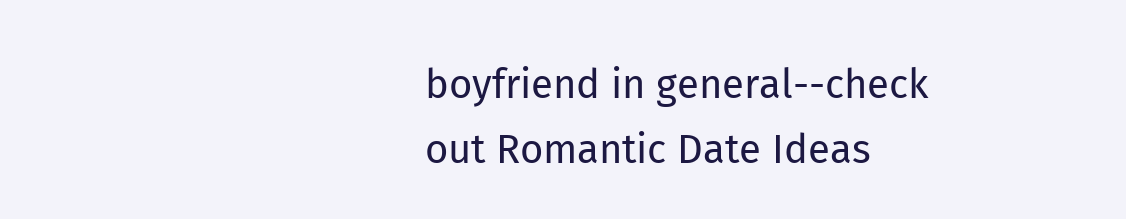boyfriend in general--check out Romantic Date Ideas